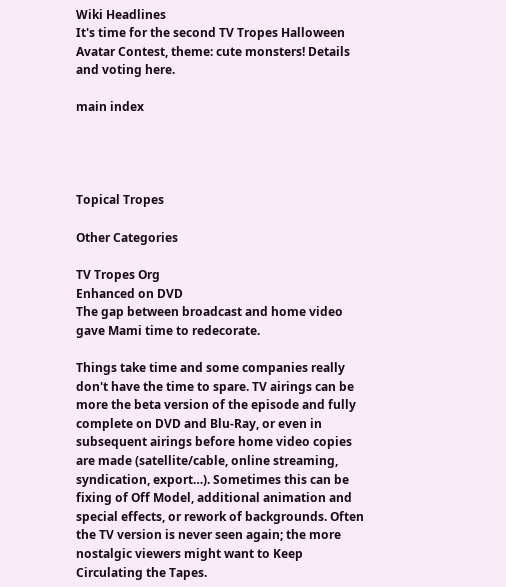Wiki Headlines
It's time for the second TV Tropes Halloween Avatar Contest, theme: cute monsters! Details and voting here.

main index




Topical Tropes

Other Categories

TV Tropes Org
Enhanced on DVD
The gap between broadcast and home video gave Mami time to redecorate.

Things take time and some companies really don't have the time to spare. TV airings can be more the beta version of the episode and fully complete on DVD and Blu-Ray, or even in subsequent airings before home video copies are made (satellite/cable, online streaming, syndication, export…). Sometimes this can be fixing of Off Model, additional animation and special effects, or rework of backgrounds. Often the TV version is never seen again; the more nostalgic viewers might want to Keep Circulating the Tapes.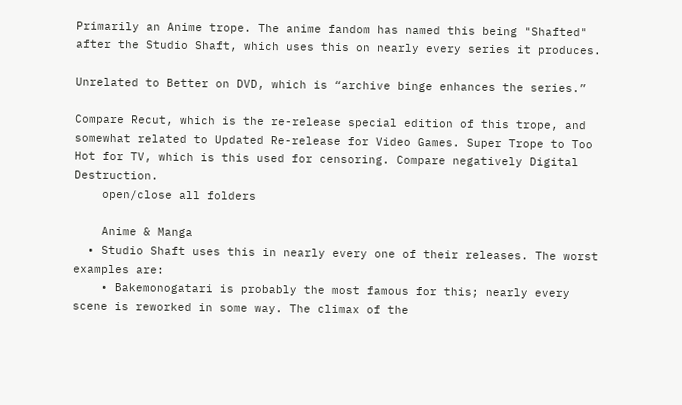Primarily an Anime trope. The anime fandom has named this being "Shafted" after the Studio Shaft, which uses this on nearly every series it produces.

Unrelated to Better on DVD, which is “archive binge enhances the series.”

Compare Recut, which is the re-release special edition of this trope, and somewhat related to Updated Re-release for Video Games. Super Trope to Too Hot for TV, which is this used for censoring. Compare negatively Digital Destruction.
    open/close all folders

    Anime & Manga
  • Studio Shaft uses this in nearly every one of their releases. The worst examples are:
    • Bakemonogatari is probably the most famous for this; nearly every scene is reworked in some way. The climax of the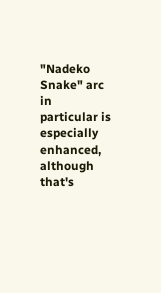"Nadeko Snake" arc in particular is especially enhanced, although that's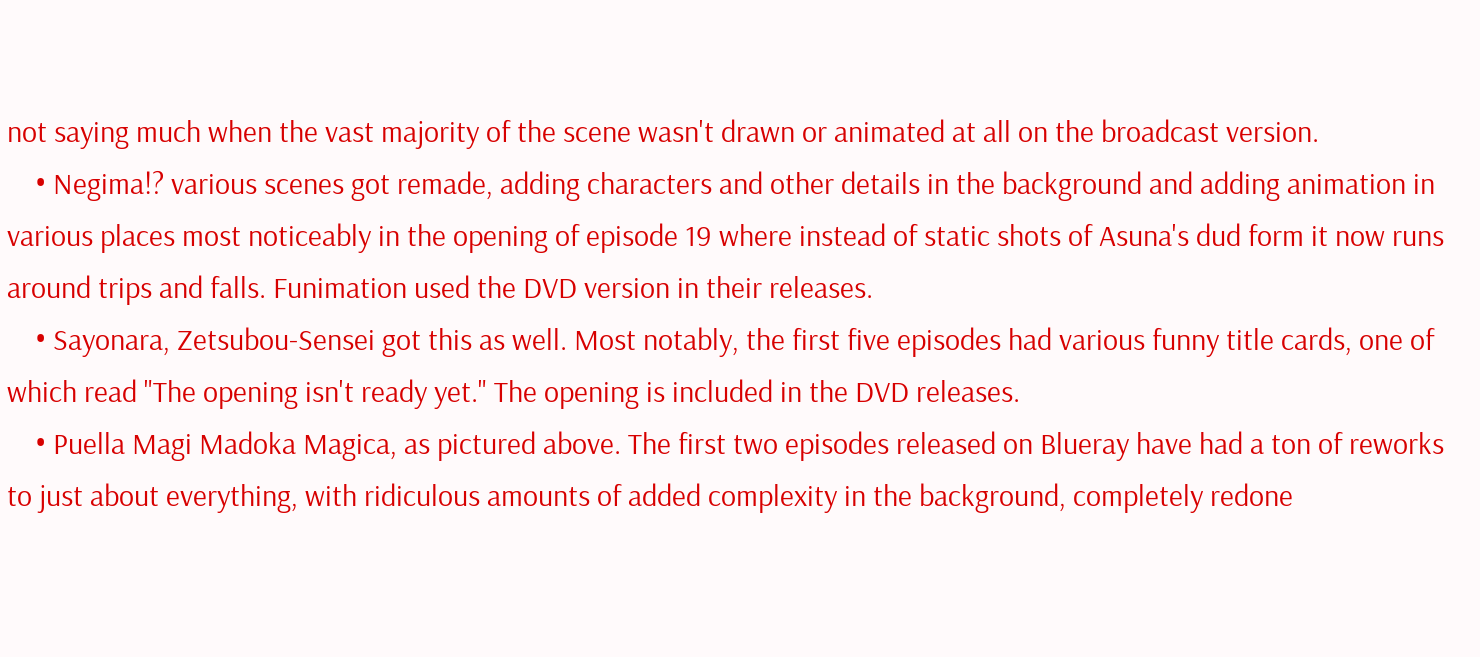not saying much when the vast majority of the scene wasn't drawn or animated at all on the broadcast version.
    • Negima!? various scenes got remade, adding characters and other details in the background and adding animation in various places most noticeably in the opening of episode 19 where instead of static shots of Asuna's dud form it now runs around trips and falls. Funimation used the DVD version in their releases.
    • Sayonara, Zetsubou-Sensei got this as well. Most notably, the first five episodes had various funny title cards, one of which read "The opening isn't ready yet." The opening is included in the DVD releases.
    • Puella Magi Madoka Magica, as pictured above. The first two episodes released on Blueray have had a ton of reworks to just about everything, with ridiculous amounts of added complexity in the background, completely redone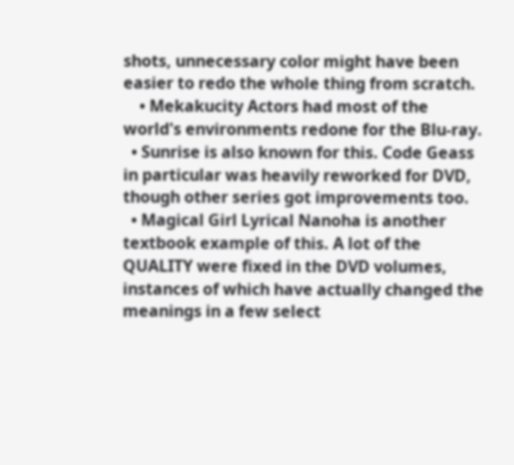shots, unnecessary color might have been easier to redo the whole thing from scratch.
    • Mekakucity Actors had most of the world's environments redone for the Blu-ray.
  • Sunrise is also known for this. Code Geass in particular was heavily reworked for DVD, though other series got improvements too.
  • Magical Girl Lyrical Nanoha is another textbook example of this. A lot of the QUALITY were fixed in the DVD volumes, instances of which have actually changed the meanings in a few select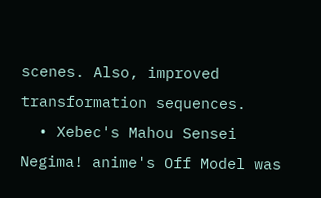scenes. Also, improved transformation sequences.
  • Xebec's Mahou Sensei Negima! anime's Off Model was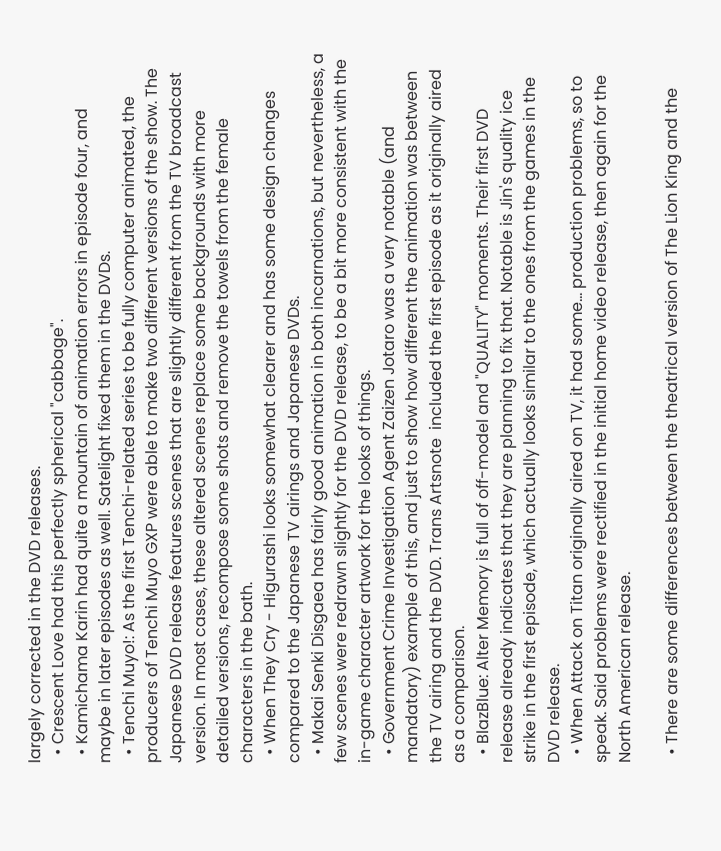largely corrected in the DVD releases.
  • Crescent Love had this perfectly spherical "cabbage".
  • Kamichama Karin had quite a mountain of animation errors in episode four, and maybe in later episodes as well. Satelight fixed them in the DVDs.
  • Tenchi Muyo!: As the first Tenchi-related series to be fully computer animated, the producers of Tenchi Muyo GXP were able to make two different versions of the show. The Japanese DVD release features scenes that are slightly different from the TV broadcast version. In most cases, these altered scenes replace some backgrounds with more detailed versions, recompose some shots and remove the towels from the female characters in the bath.
  • When They Cry - Higurashi looks somewhat clearer and has some design changes compared to the Japanese TV airings and Japanese DVDs.
  • Makai Senki Disgaea has fairly good animation in both incarnations, but nevertheless, a few scenes were redrawn slightly for the DVD release, to be a bit more consistent with the in-game character artwork for the looks of things.
  • Government Crime Investigation Agent Zaizen Jotaro was a very notable (and mandatory) example of this, and just to show how different the animation was between the TV airing and the DVD. Trans Artsnote  included the first episode as it originally aired as a comparison.
  • BlazBlue: Alter Memory is full of off-model and "QUALITY" moments. Their first DVD release already indicates that they are planning to fix that. Notable is Jin's quality ice strike in the first episode, which actually looks similar to the ones from the games in the DVD release.
  • When Attack on Titan originally aired on TV, it had some... production problems, so to speak. Said problems were rectified in the initial home video release, then again for the North American release.

  • There are some differences between the theatrical version of The Lion King and the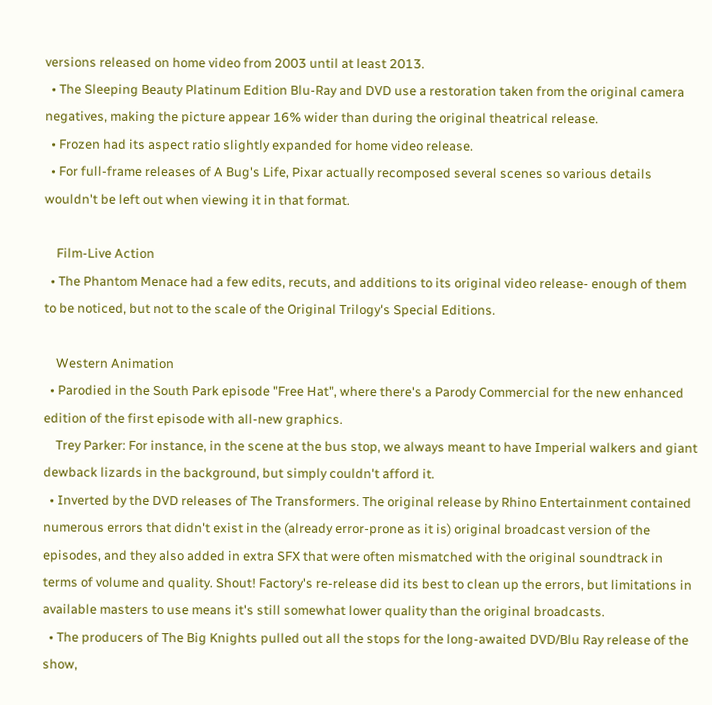versions released on home video from 2003 until at least 2013.
  • The Sleeping Beauty Platinum Edition Blu-Ray and DVD use a restoration taken from the original camera negatives, making the picture appear 16% wider than during the original theatrical release.
  • Frozen had its aspect ratio slightly expanded for home video release.
  • For full-frame releases of A Bug's Life, Pixar actually recomposed several scenes so various details wouldn't be left out when viewing it in that format.

    Film-Live Action
  • The Phantom Menace had a few edits, recuts, and additions to its original video release- enough of them to be noticed, but not to the scale of the Original Trilogy's Special Editions.

    Western Animation
  • Parodied in the South Park episode "Free Hat", where there's a Parody Commercial for the new enhanced edition of the first episode with all-new graphics.
    Trey Parker: For instance, in the scene at the bus stop, we always meant to have Imperial walkers and giant dewback lizards in the background, but simply couldn't afford it.
  • Inverted by the DVD releases of The Transformers. The original release by Rhino Entertainment contained numerous errors that didn't exist in the (already error-prone as it is) original broadcast version of the episodes, and they also added in extra SFX that were often mismatched with the original soundtrack in terms of volume and quality. Shout! Factory's re-release did its best to clean up the errors, but limitations in available masters to use means it's still somewhat lower quality than the original broadcasts.
  • The producers of The Big Knights pulled out all the stops for the long-awaited DVD/Blu Ray release of the show,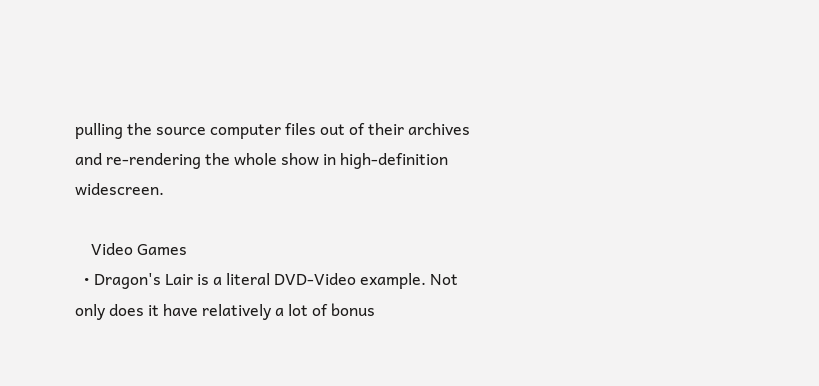pulling the source computer files out of their archives and re-rendering the whole show in high-definition widescreen.

    Video Games
  • Dragon's Lair is a literal DVD-Video example. Not only does it have relatively a lot of bonus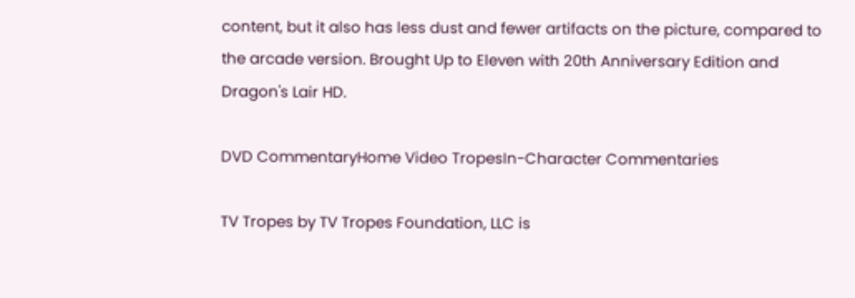content, but it also has less dust and fewer artifacts on the picture, compared to the arcade version. Brought Up to Eleven with 20th Anniversary Edition and Dragon's Lair HD.

DVD CommentaryHome Video TropesIn-Character Commentaries

TV Tropes by TV Tropes Foundation, LLC is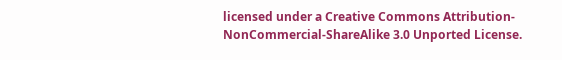licensed under a Creative Commons Attribution-NonCommercial-ShareAlike 3.0 Unported License.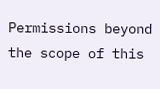Permissions beyond the scope of this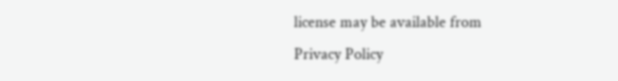license may be available from
Privacy Policy